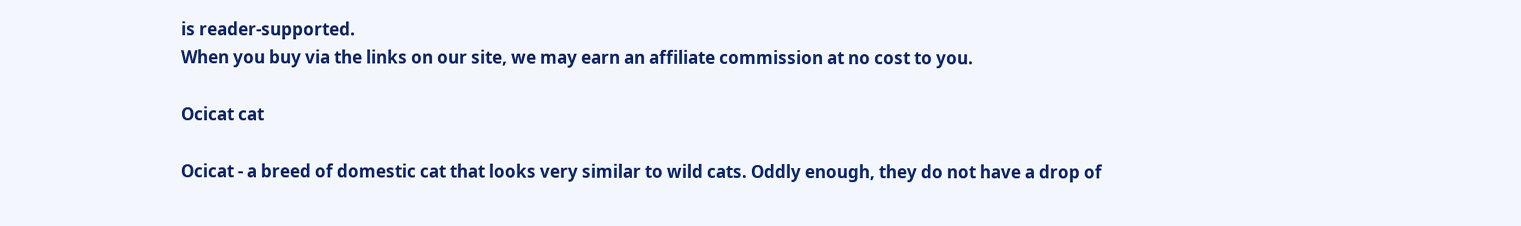is reader-supported.
When you buy via the links on our site, we may earn an affiliate commission at no cost to you.

Ocicat cat

Ocicat - a breed of domestic cat that looks very similar to wild cats. Oddly enough, they do not have a drop of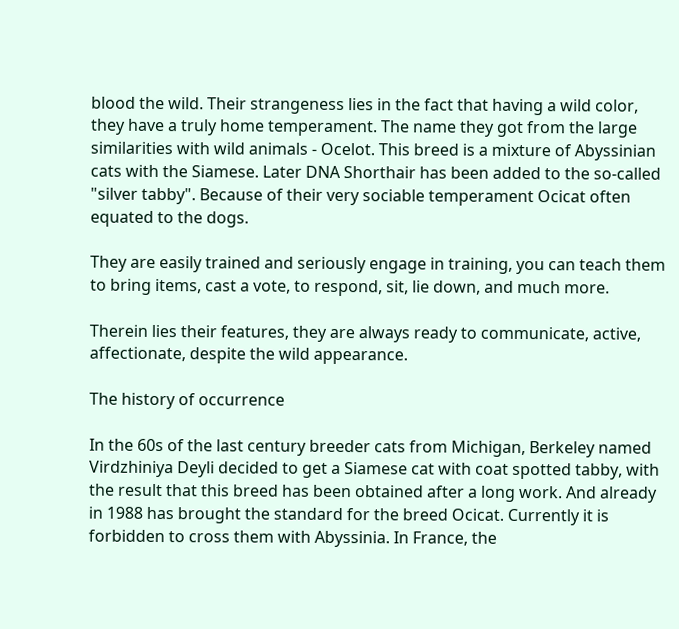blood the wild. Their strangeness lies in the fact that having a wild color, they have a truly home temperament. The name they got from the large similarities with wild animals - Ocelot. This breed is a mixture of Abyssinian cats with the Siamese. Later DNA Shorthair has been added to the so-called "silver tabby". Because of their very sociable temperament Ocicat often equated to the dogs.

They are easily trained and seriously engage in training, you can teach them to bring items, cast a vote, to respond, sit, lie down, and much more.

Therein lies their features, they are always ready to communicate, active, affectionate, despite the wild appearance.

The history of occurrence

In the 60s of the last century breeder cats from Michigan, Berkeley named Virdzhiniya Deyli decided to get a Siamese cat with coat spotted tabby, with the result that this breed has been obtained after a long work. And already in 1988 has brought the standard for the breed Ocicat. Currently it is forbidden to cross them with Abyssinia. In France, the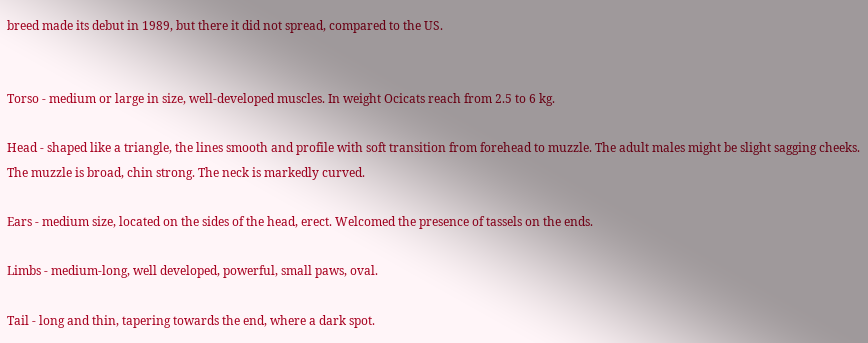breed made its debut in 1989, but there it did not spread, compared to the US.


Torso - medium or large in size, well-developed muscles. In weight Ocicats reach from 2.5 to 6 kg.

Head - shaped like a triangle, the lines smooth and profile with soft transition from forehead to muzzle. The adult males might be slight sagging cheeks. The muzzle is broad, chin strong. The neck is markedly curved.

Ears - medium size, located on the sides of the head, erect. Welcomed the presence of tassels on the ends.

Limbs - medium-long, well developed, powerful, small paws, oval.

Tail - long and thin, tapering towards the end, where a dark spot.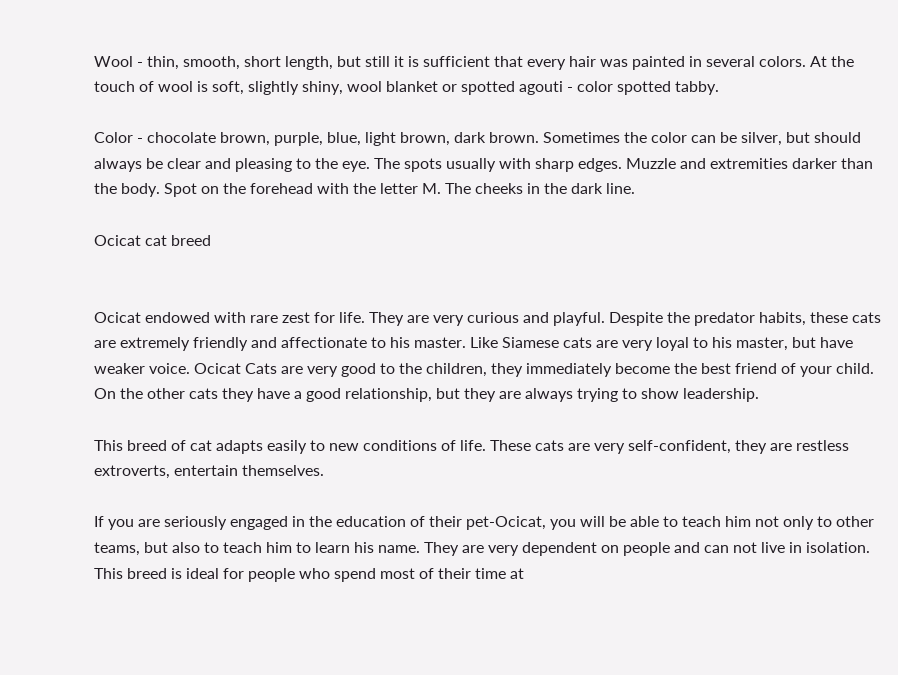Wool - thin, smooth, short length, but still it is sufficient that every hair was painted in several colors. At the touch of wool is soft, slightly shiny, wool blanket or spotted agouti - color spotted tabby.

Color - chocolate brown, purple, blue, light brown, dark brown. Sometimes the color can be silver, but should always be clear and pleasing to the eye. The spots usually with sharp edges. Muzzle and extremities darker than the body. Spot on the forehead with the letter M. The cheeks in the dark line.

Ocicat cat breed


Ocicat endowed with rare zest for life. They are very curious and playful. Despite the predator habits, these cats are extremely friendly and affectionate to his master. Like Siamese cats are very loyal to his master, but have weaker voice. Ocicat Cats are very good to the children, they immediately become the best friend of your child. On the other cats they have a good relationship, but they are always trying to show leadership.

This breed of cat adapts easily to new conditions of life. These cats are very self-confident, they are restless extroverts, entertain themselves.

If you are seriously engaged in the education of their pet-Ocicat, you will be able to teach him not only to other teams, but also to teach him to learn his name. They are very dependent on people and can not live in isolation. This breed is ideal for people who spend most of their time at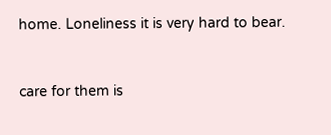home. Loneliness it is very hard to bear.


care for them is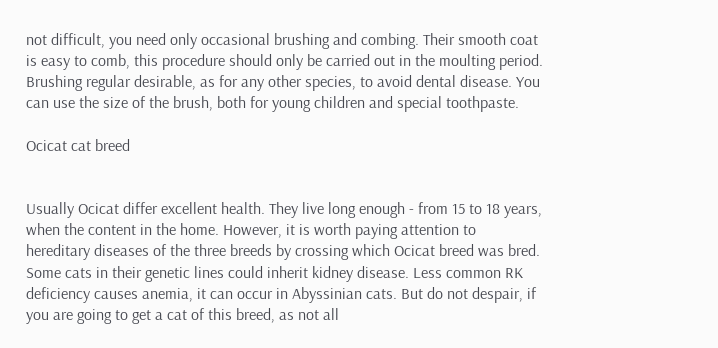not difficult, you need only occasional brushing and combing. Their smooth coat is easy to comb, this procedure should only be carried out in the moulting period. Brushing regular desirable, as for any other species, to avoid dental disease. You can use the size of the brush, both for young children and special toothpaste.

Ocicat cat breed


Usually Ocicat differ excellent health. They live long enough - from 15 to 18 years, when the content in the home. However, it is worth paying attention to hereditary diseases of the three breeds by crossing which Ocicat breed was bred. Some cats in their genetic lines could inherit kidney disease. Less common RK deficiency causes anemia, it can occur in Abyssinian cats. But do not despair, if you are going to get a cat of this breed, as not all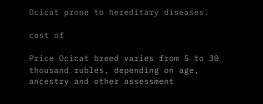Ocicat prone to hereditary diseases.

cost of

Price Ocicat breed varies from 5 to 30 thousand rubles, depending on age, ancestry and other assessment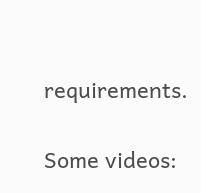requirements.

Some videos: